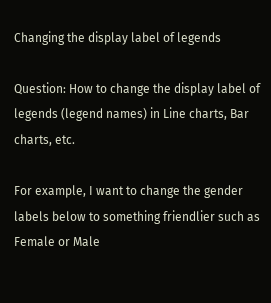Changing the display label of legends

Question: How to change the display label of legends (legend names) in Line charts, Bar charts, etc.

For example, I want to change the gender labels below to something friendlier such as Female or Male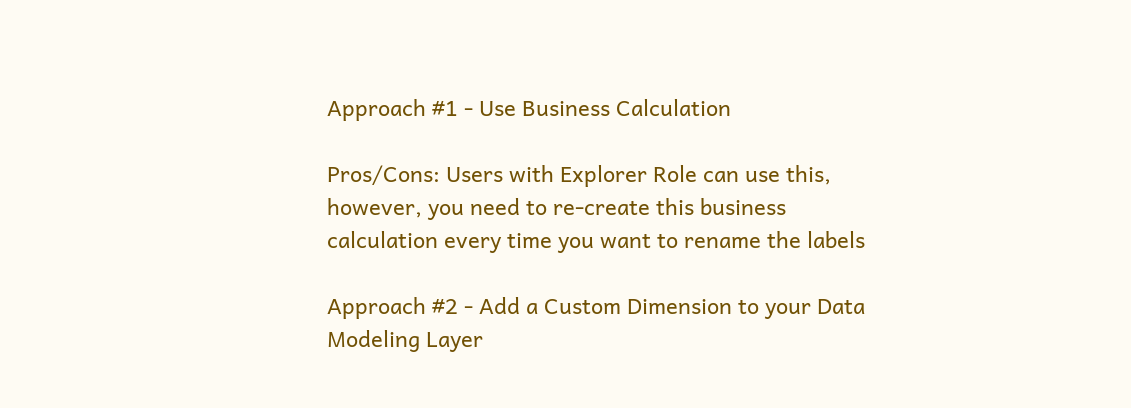Approach #1 - Use Business Calculation

Pros/Cons: Users with Explorer Role can use this, however, you need to re-create this business calculation every time you want to rename the labels

Approach #2 - Add a Custom Dimension to your Data Modeling Layer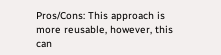Pros/Cons: This approach is more reusable, however, this can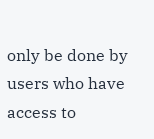only be done by users who have access to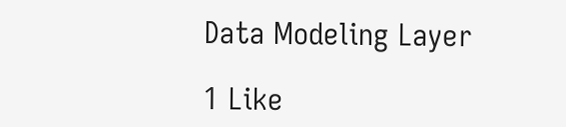Data Modeling Layer

1 Like